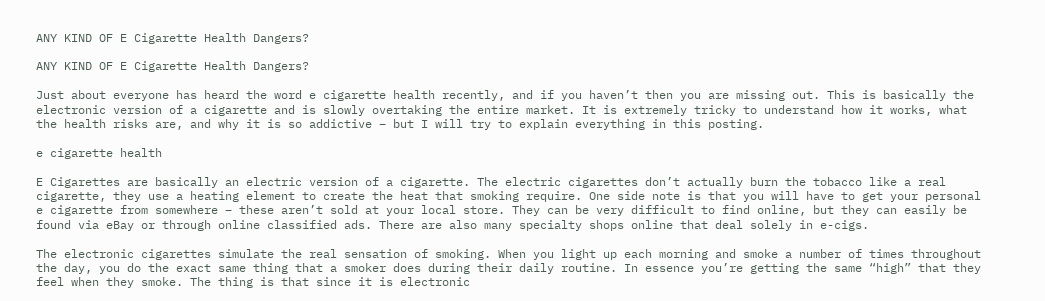ANY KIND OF E Cigarette Health Dangers?

ANY KIND OF E Cigarette Health Dangers?

Just about everyone has heard the word e cigarette health recently, and if you haven’t then you are missing out. This is basically the electronic version of a cigarette and is slowly overtaking the entire market. It is extremely tricky to understand how it works, what the health risks are, and why it is so addictive – but I will try to explain everything in this posting.

e cigarette health

E Cigarettes are basically an electric version of a cigarette. The electric cigarettes don’t actually burn the tobacco like a real cigarette, they use a heating element to create the heat that smoking require. One side note is that you will have to get your personal e cigarette from somewhere – these aren’t sold at your local store. They can be very difficult to find online, but they can easily be found via eBay or through online classified ads. There are also many specialty shops online that deal solely in e-cigs.

The electronic cigarettes simulate the real sensation of smoking. When you light up each morning and smoke a number of times throughout the day, you do the exact same thing that a smoker does during their daily routine. In essence you’re getting the same “high” that they feel when they smoke. The thing is that since it is electronic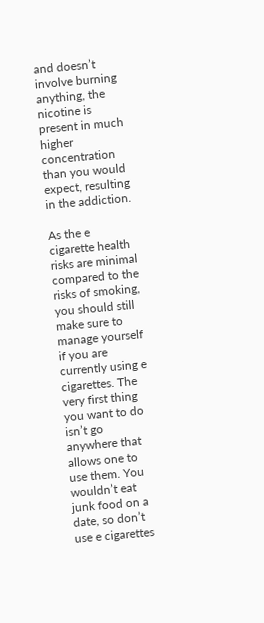and doesn’t involve burning anything, the nicotine is present in much higher concentration than you would expect, resulting in the addiction.

As the e cigarette health risks are minimal compared to the risks of smoking, you should still make sure to manage yourself if you are currently using e cigarettes. The very first thing you want to do isn’t go anywhere that allows one to use them. You wouldn’t eat junk food on a date, so don’t use e cigarettes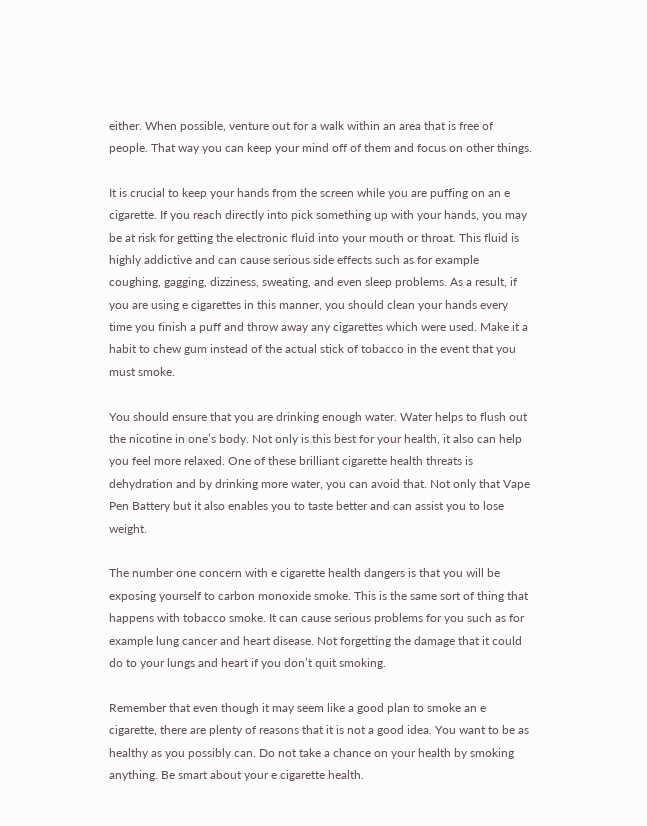either. When possible, venture out for a walk within an area that is free of people. That way you can keep your mind off of them and focus on other things.

It is crucial to keep your hands from the screen while you are puffing on an e cigarette. If you reach directly into pick something up with your hands, you may be at risk for getting the electronic fluid into your mouth or throat. This fluid is highly addictive and can cause serious side effects such as for example coughing, gagging, dizziness, sweating, and even sleep problems. As a result, if you are using e cigarettes in this manner, you should clean your hands every time you finish a puff and throw away any cigarettes which were used. Make it a habit to chew gum instead of the actual stick of tobacco in the event that you must smoke.

You should ensure that you are drinking enough water. Water helps to flush out the nicotine in one’s body. Not only is this best for your health, it also can help you feel more relaxed. One of these brilliant cigarette health threats is dehydration and by drinking more water, you can avoid that. Not only that Vape Pen Battery but it also enables you to taste better and can assist you to lose weight.

The number one concern with e cigarette health dangers is that you will be exposing yourself to carbon monoxide smoke. This is the same sort of thing that happens with tobacco smoke. It can cause serious problems for you such as for example lung cancer and heart disease. Not forgetting the damage that it could do to your lungs and heart if you don’t quit smoking.

Remember that even though it may seem like a good plan to smoke an e cigarette, there are plenty of reasons that it is not a good idea. You want to be as healthy as you possibly can. Do not take a chance on your health by smoking anything. Be smart about your e cigarette health.